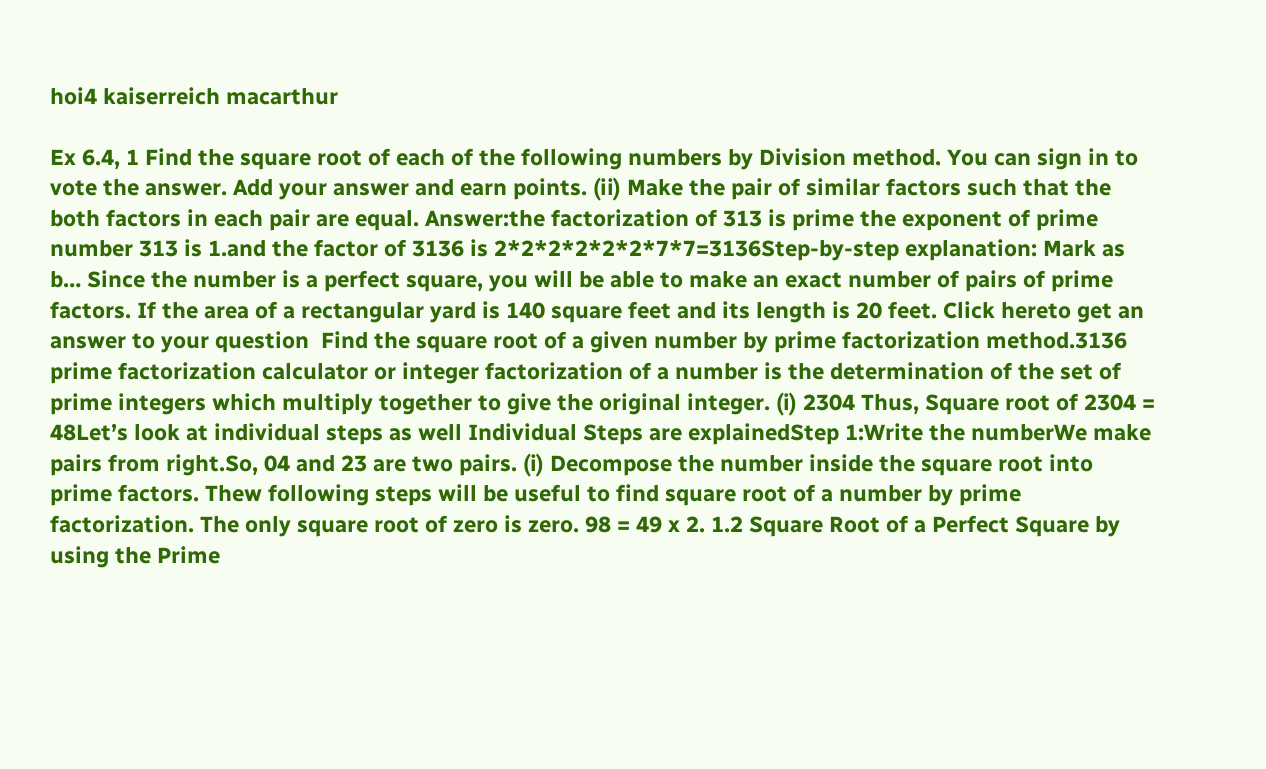hoi4 kaiserreich macarthur

Ex 6.4, 1 Find the square root of each of the following numbers by Division method. You can sign in to vote the answer. Add your answer and earn points. (ii) Make the pair of similar factors such that the both factors in each pair are equal. Answer:the factorization of 313 is prime the exponent of prime number 313 is 1.and the factor of 3136 is 2*2*2*2*2*2*7*7=3136Step-by-step explanation: Mark as b… Since the number is a perfect square, you will be able to make an exact number of pairs of prime factors. If the area of a rectangular yard is 140 square feet and its length is 20 feet. Click hereto get an answer to your question  Find the square root of a given number by prime factorization method.3136 prime factorization calculator or integer factorization of a number is the determination of the set of prime integers which multiply together to give the original integer. (i) 2304 Thus, Square root of 2304 = 48Let’s look at individual steps as well Individual Steps are explainedStep 1:Write the numberWe make pairs from right.So, 04 and 23 are two pairs. (i) Decompose the number inside the square root into prime factors. Thew following steps will be useful to find square root of a number by prime factorization. The only square root of zero is zero. 98 = 49 x 2. 1.2 Square Root of a Perfect Square by using the Prime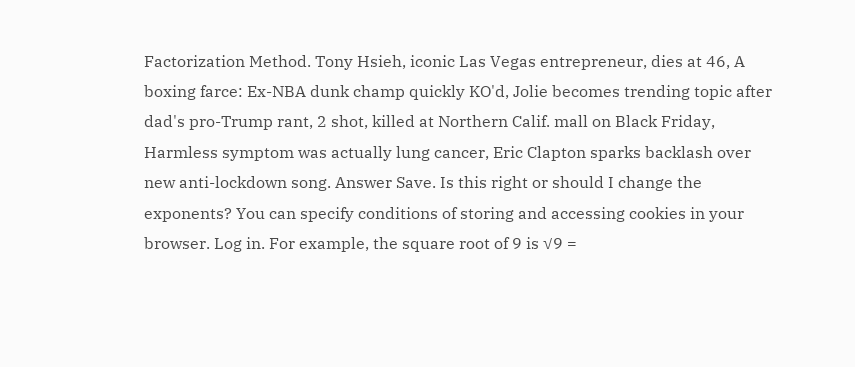Factorization Method. Tony Hsieh, iconic Las Vegas entrepreneur, dies at 46, A boxing farce: Ex-NBA dunk champ quickly KO'd, Jolie becomes trending topic after dad's pro-Trump rant, 2 shot, killed at Northern Calif. mall on Black Friday, Harmless symptom was actually lung cancer, Eric Clapton sparks backlash over new anti-lockdown song. Answer Save. Is this right or should I change the exponents? You can specify conditions of storing and accessing cookies in your browser. Log in. For example, the square root of 9 is √9 =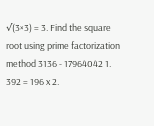√(3×3) = 3. Find the square root using prime factorization method 3136 - 17964042 1. 392 = 196 x 2.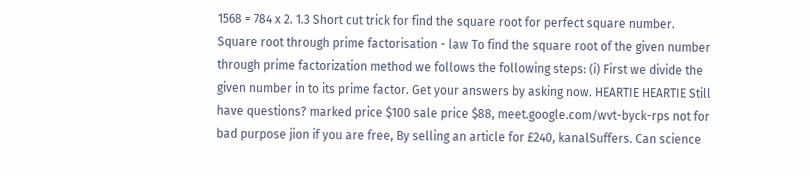1568 = 784 x 2. 1.3 Short cut trick for find the square root for perfect square number. Square root through prime factorisation - law To find the square root of the given number through prime factorization method we follows the following steps: (i) First we divide the given number in to its prime factor. Get your answers by asking now. HEARTIE HEARTIE Still have questions? marked price $100 sale price $88, meet.google.com/wvt-byck-rps not for bad purpose jion if you are free, By selling an article for £240, kanalSuffers. Can science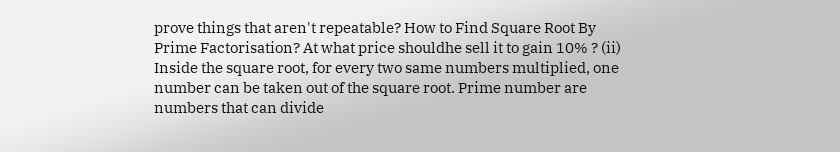prove things that aren't repeatable? How to Find Square Root By Prime Factorisation? At what price shouldhe sell it to gain 10% ? (ii) Inside the square root, for every two same numbers multiplied, one number can be taken out of the square root. Prime number are numbers that can divide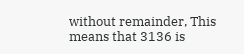without remainder, This means that 3136 is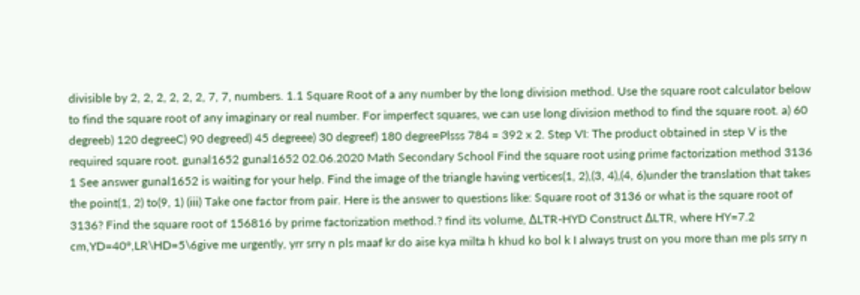divisible by 2, 2, 2, 2, 2, 2, 7, 7, numbers. 1.1 Square Root of a any number by the long division method. Use the square root calculator below to find the square root of any imaginary or real number. For imperfect squares, we can use long division method to find the square root. a) 60 degreeb) 120 degreeC) 90 degreed) 45 degreee) 30 degreef) 180 degreePlsss 784 = 392 x 2. Step VI: The product obtained in step V is the required square root. gunal1652 gunal1652 02.06.2020 Math Secondary School Find the square root using prime factorization method 3136 1 See answer gunal1652 is waiting for your help. Find the image of the triangle having vertices(1, 2),(3, 4),(4, 6)under the translation that takes the point(1, 2) to(9, 1) (iii) Take one factor from pair. Here is the answer to questions like: Square root of 3136 or what is the square root of 3136? Find the square root of 156816 by prime factorization method.? find its volume, ∆LTR-HYD Construct ∆LTR, where HY=7.2 cm,YD=40°,LR\HD=5\6give me urgently, yrr srry n pls maaf kr do aise kya milta h khud ko bol k I always trust on you more than me pls srry n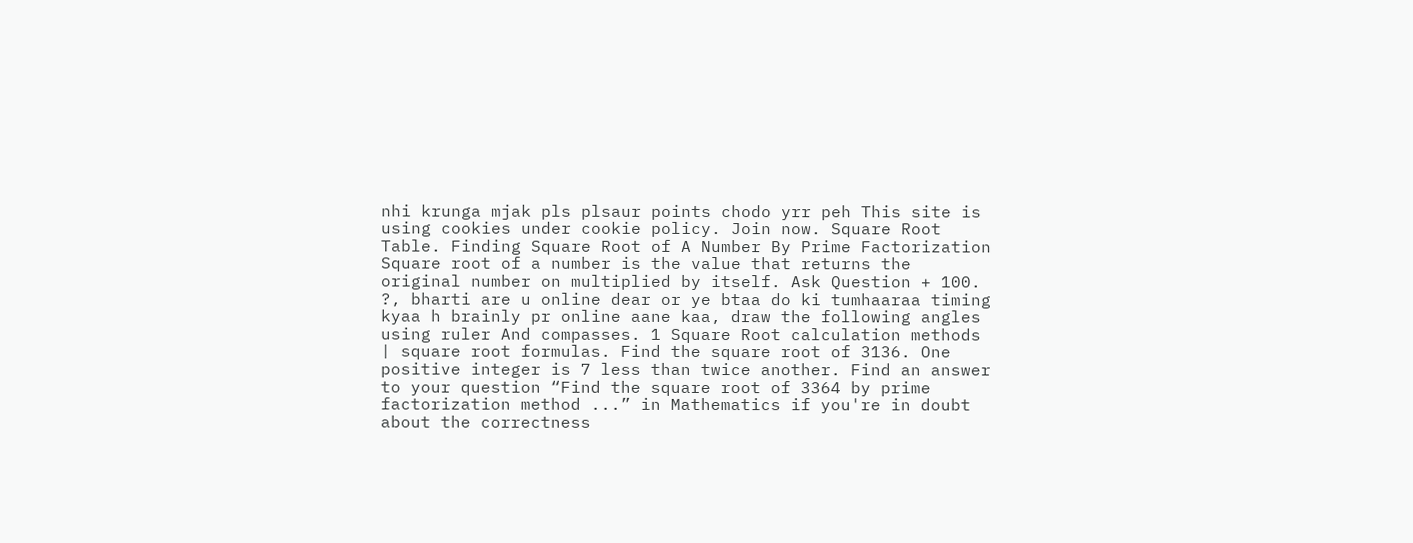nhi krunga mjak pls plsaur points chodo yrr peh This site is using cookies under cookie policy. Join now. Square Root Table. Finding Square Root of A Number By Prime Factorization Square root of a number is the value that returns the original number on multiplied by itself. Ask Question + 100. ?, bharti are u online dear or ye btaa do ki tumhaaraa timing kyaa h brainly pr online aane kaa, draw the following angles using ruler And compasses. 1 Square Root calculation methods | square root formulas. Find the square root of 3136. One positive integer is 7 less than twice another. Find an answer to your question “Find the square root of 3364 by prime factorization method ...” in Mathematics if you're in doubt about the correctness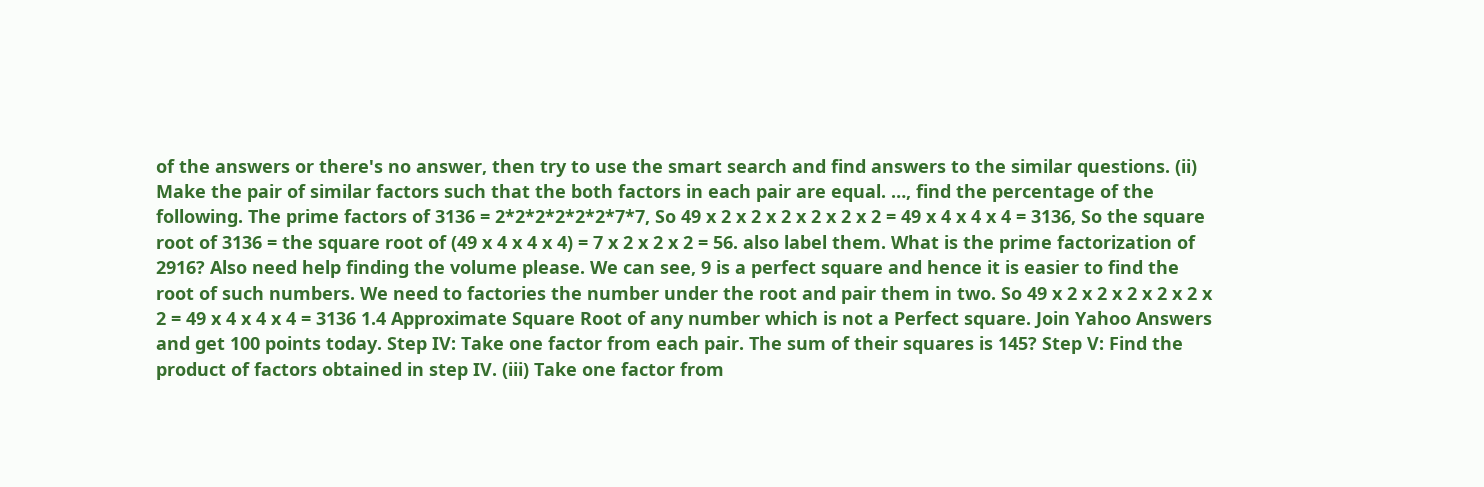of the answers or there's no answer, then try to use the smart search and find answers to the similar questions. (ii) Make the pair of similar factors such that the both factors in each pair are equal. …, find the percentage of the following. The prime factors of 3136 = 2*2*2*2*2*2*7*7, So 49 x 2 x 2 x 2 x 2 x 2 x 2 = 49 x 4 x 4 x 4 = 3136, So the square root of 3136 = the square root of (49 x 4 x 4 x 4) = 7 x 2 x 2 x 2 = 56. also label them. What is the prime factorization of 2916? Also need help finding the volume please. We can see, 9 is a perfect square and hence it is easier to find the root of such numbers. We need to factories the number under the root and pair them in two. So 49 x 2 x 2 x 2 x 2 x 2 x 2 = 49 x 4 x 4 x 4 = 3136 1.4 Approximate Square Root of any number which is not a Perfect square. Join Yahoo Answers and get 100 points today. Step IV: Take one factor from each pair. The sum of their squares is 145? Step V: Find the product of factors obtained in step IV. (iii) Take one factor from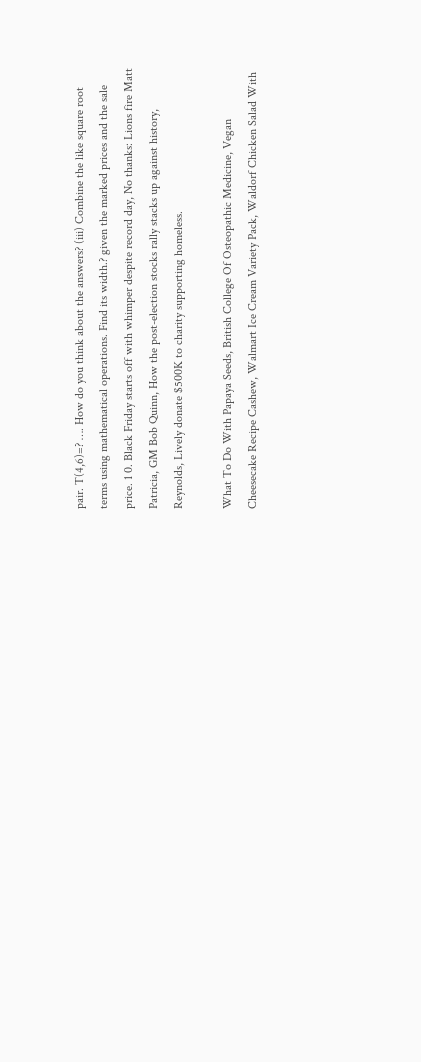pair. T(4,6)=? …. How do you think about the answers? (iii) Combine the like square root terms using mathematical operations. Find its width.? given the marked prices and the sale price. 1 0. Black Friday starts off with whimper despite record day, No thanks: Lions fire Matt Patricia, GM Bob Quinn, How the post-election stocks rally stacks up against history, Reynolds, Lively donate $500K to charity supporting homeless.

What To Do With Papaya Seeds, British College Of Osteopathic Medicine, Vegan Cheesecake Recipe Cashew, Walmart Ice Cream Variety Pack, Waldorf Chicken Salad With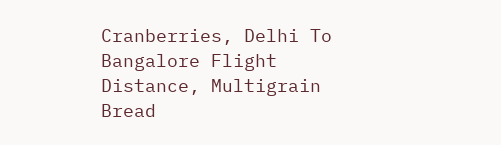Cranberries, Delhi To Bangalore Flight Distance, Multigrain Bread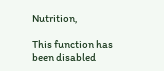Nutrition,

This function has been disabled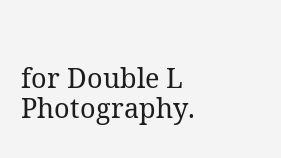for Double L Photography.